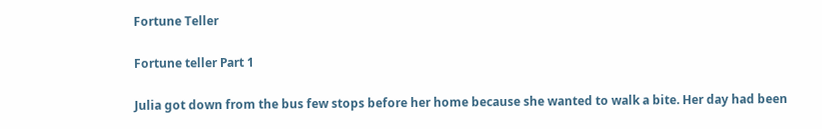Fortune Teller

Fortune teller Part 1

Julia got down from the bus few stops before her home because she wanted to walk a bite. Her day had been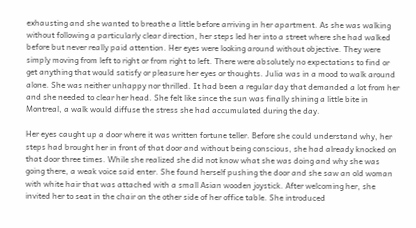exhausting and she wanted to breathe a little before arriving in her apartment. As she was walking without following a particularly clear direction, her steps led her into a street where she had walked before but never really paid attention. Her eyes were looking around without objective. They were simply moving from left to right or from right to left. There were absolutely no expectations to find or get anything that would satisfy or pleasure her eyes or thoughts. Julia was in a mood to walk around alone. She was neither unhappy nor thrilled. It had been a regular day that demanded a lot from her and she needed to clear her head. She felt like since the sun was finally shining a little bite in Montreal, a walk would diffuse the stress she had accumulated during the day.

Her eyes caught up a door where it was written fortune teller. Before she could understand why, her steps had brought her in front of that door and without being conscious, she had already knocked on that door three times. While she realized she did not know what she was doing and why she was going there, a weak voice said enter. She found herself pushing the door and she saw an old woman with white hair that was attached with a small Asian wooden joystick. After welcoming her, she invited her to seat in the chair on the other side of her office table. She introduced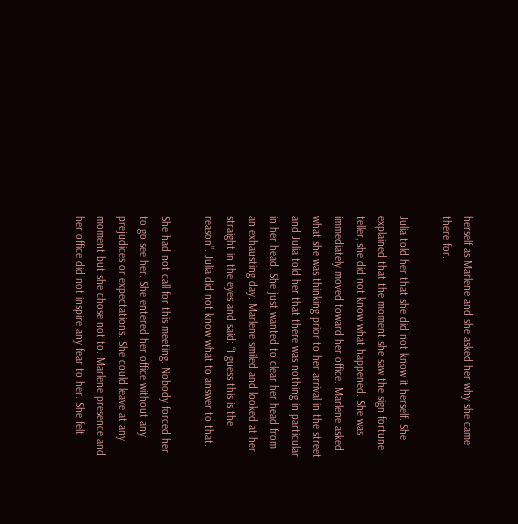herself as Marlene and she asked her why she came there for.

Julia told her that she did not know it herself. She explained that the moment she saw the sign fortune teller, she did not know what happened. She was immediately moved toward her office. Marlene asked what she was thinking prior to her arrival in the street and Julia told her that there was nothing in particular in her head. She just wanted to clear her head from an exhausting day. Marlene smiled and looked at her straight in the eyes and said: “I guess this is the reason”. Julia did not know what to answer to that.

She had not call for this meeting. Nobody forced her to go see her. She entered her office without any prejudices or expectations. She could leave at any moment but she chose not to. Marlene presence and her office did not inspire any fear to her. She felt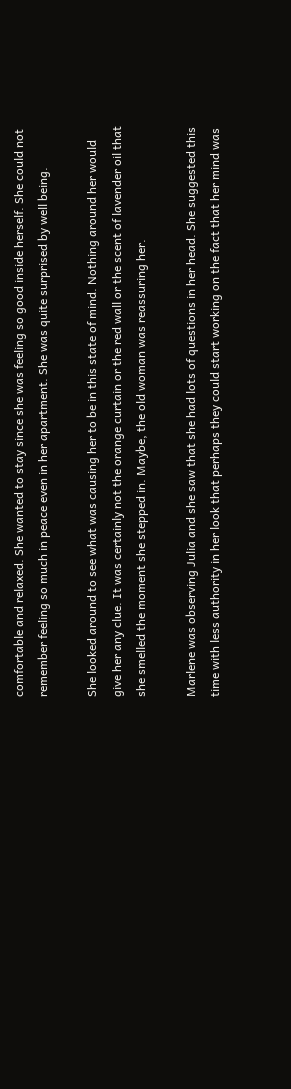comfortable and relaxed. She wanted to stay since she was feeling so good inside herself. She could not remember feeling so much in peace even in her apartment. She was quite surprised by well being.

She looked around to see what was causing her to be in this state of mind. Nothing around her would give her any clue. It was certainly not the orange curtain or the red wall or the scent of lavender oil that she smelled the moment she stepped in. Maybe, the old woman was reassuring her.

Marlene was observing Julia and she saw that she had lots of questions in her head. She suggested this time with less authority in her look that perhaps they could start working on the fact that her mind was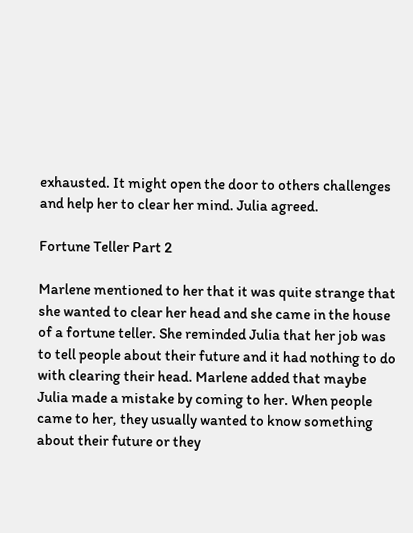exhausted. It might open the door to others challenges and help her to clear her mind. Julia agreed.

Fortune Teller Part 2

Marlene mentioned to her that it was quite strange that she wanted to clear her head and she came in the house of a fortune teller. She reminded Julia that her job was to tell people about their future and it had nothing to do with clearing their head. Marlene added that maybe Julia made a mistake by coming to her. When people came to her, they usually wanted to know something about their future or they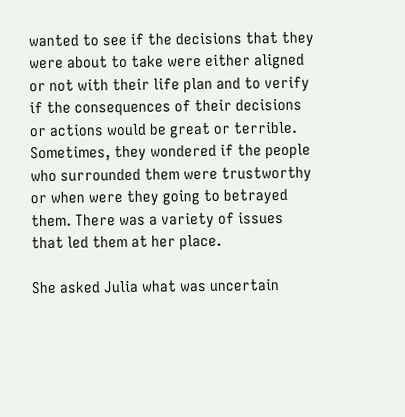wanted to see if the decisions that they were about to take were either aligned or not with their life plan and to verify if the consequences of their decisions or actions would be great or terrible. Sometimes, they wondered if the people who surrounded them were trustworthy or when were they going to betrayed them. There was a variety of issues that led them at her place.

She asked Julia what was uncertain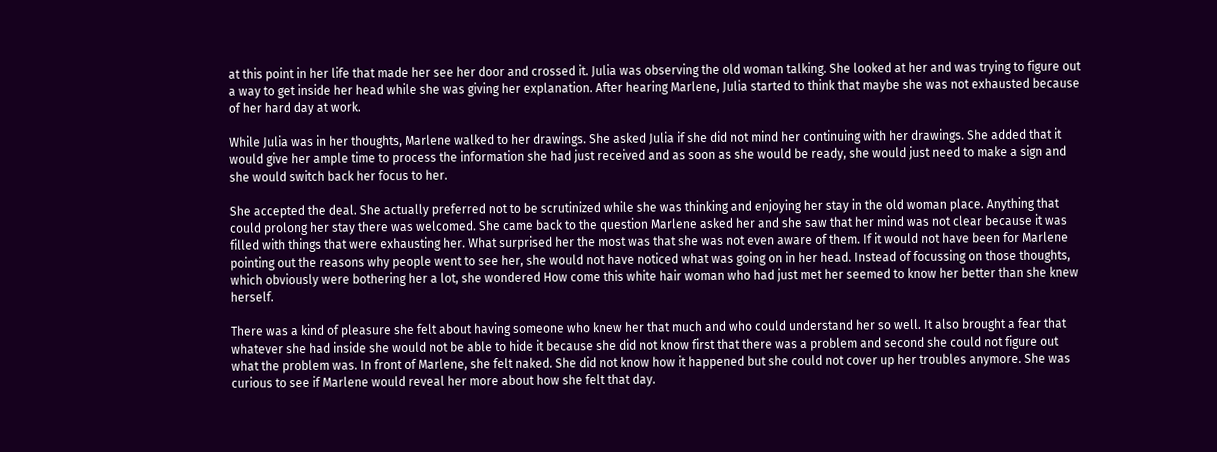at this point in her life that made her see her door and crossed it. Julia was observing the old woman talking. She looked at her and was trying to figure out a way to get inside her head while she was giving her explanation. After hearing Marlene, Julia started to think that maybe she was not exhausted because of her hard day at work.

While Julia was in her thoughts, Marlene walked to her drawings. She asked Julia if she did not mind her continuing with her drawings. She added that it would give her ample time to process the information she had just received and as soon as she would be ready, she would just need to make a sign and she would switch back her focus to her.

She accepted the deal. She actually preferred not to be scrutinized while she was thinking and enjoying her stay in the old woman place. Anything that could prolong her stay there was welcomed. She came back to the question Marlene asked her and she saw that her mind was not clear because it was filled with things that were exhausting her. What surprised her the most was that she was not even aware of them. If it would not have been for Marlene pointing out the reasons why people went to see her, she would not have noticed what was going on in her head. Instead of focussing on those thoughts, which obviously were bothering her a lot, she wondered How come this white hair woman who had just met her seemed to know her better than she knew herself.

There was a kind of pleasure she felt about having someone who knew her that much and who could understand her so well. It also brought a fear that whatever she had inside she would not be able to hide it because she did not know first that there was a problem and second she could not figure out what the problem was. In front of Marlene, she felt naked. She did not know how it happened but she could not cover up her troubles anymore. She was curious to see if Marlene would reveal her more about how she felt that day.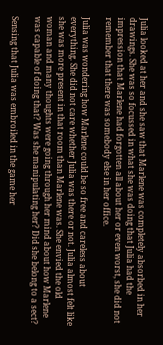Julia looked at her and she saw that Marlene was completely absorbed in her drawings. She was so focussed in what she was doing that Julia had the impression that Marlene had forgotten all about her or even worst, she did not remember that there was somebody else in her office.

Julia was wondering how Marlene could be so free and careless about everything. She did not care whether Julia was there or not. Julia almost felt like she was more present in that room than Marlene was. She envied the old woman and many thoughts were going through her mind about how Marlene was capable of doing that? Was she manipulating her? Did she belong to a sect?

Sensing that Julia was embroiled in the game her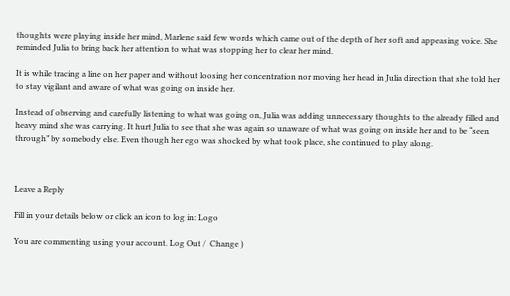thoughts were playing inside her mind, Marlene said few words which came out of the depth of her soft and appeasing voice. She reminded Julia to bring back her attention to what was stopping her to clear her mind.

It is while tracing a line on her paper and without loosing her concentration nor moving her head in Julia direction that she told her to stay vigilant and aware of what was going on inside her.

Instead of observing and carefully listening to what was going on, Julia was adding unnecessary thoughts to the already filled and heavy mind she was carrying. It hurt Julia to see that she was again so unaware of what was going on inside her and to be “seen through” by somebody else. Even though her ego was shocked by what took place, she continued to play along.



Leave a Reply

Fill in your details below or click an icon to log in: Logo

You are commenting using your account. Log Out /  Change )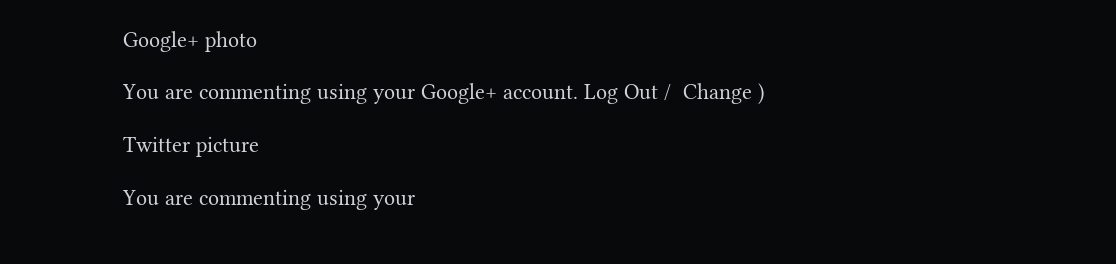Google+ photo

You are commenting using your Google+ account. Log Out /  Change )

Twitter picture

You are commenting using your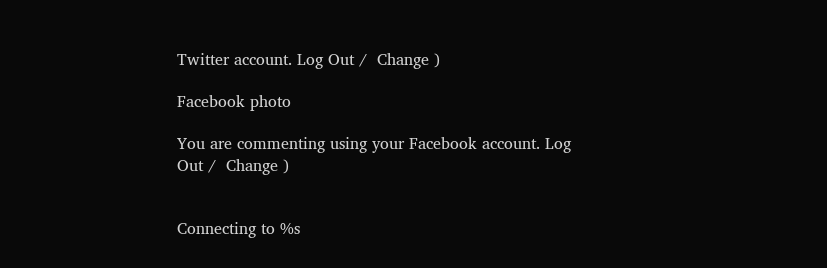Twitter account. Log Out /  Change )

Facebook photo

You are commenting using your Facebook account. Log Out /  Change )


Connecting to %s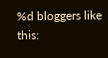%d bloggers like this: